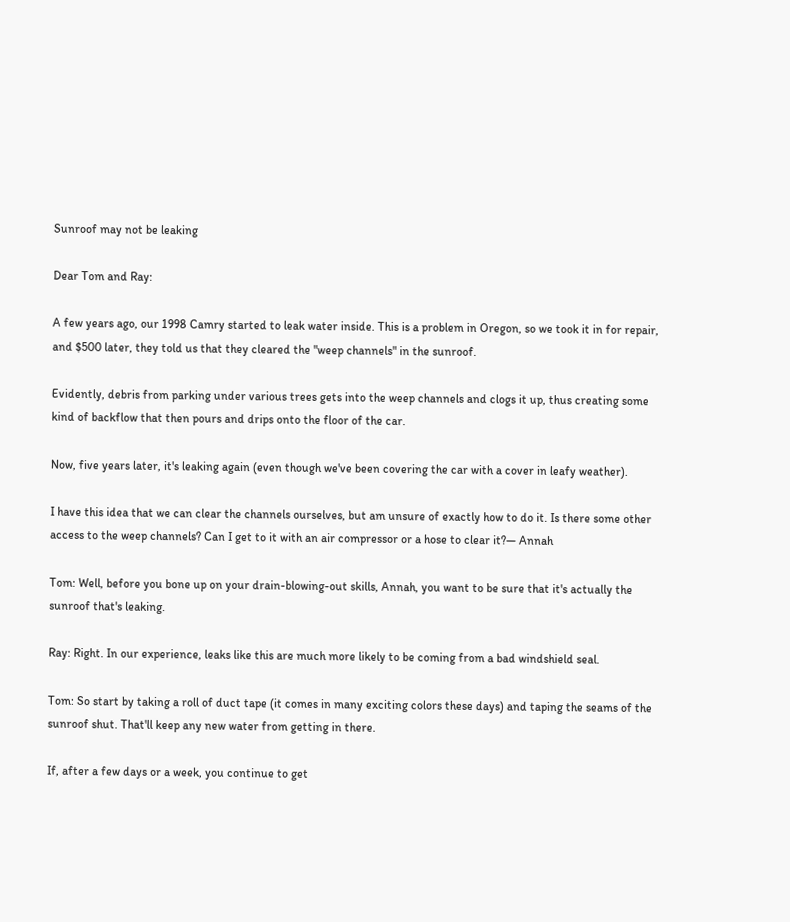Sunroof may not be leaking

Dear Tom and Ray:

A few years ago, our 1998 Camry started to leak water inside. This is a problem in Oregon, so we took it in for repair, and $500 later, they told us that they cleared the "weep channels" in the sunroof.

Evidently, debris from parking under various trees gets into the weep channels and clogs it up, thus creating some kind of backflow that then pours and drips onto the floor of the car.

Now, five years later, it's leaking again (even though we've been covering the car with a cover in leafy weather).

I have this idea that we can clear the channels ourselves, but am unsure of exactly how to do it. Is there some other access to the weep channels? Can I get to it with an air compressor or a hose to clear it?— Annah

Tom: Well, before you bone up on your drain-blowing-out skills, Annah, you want to be sure that it's actually the sunroof that's leaking.

Ray: Right. In our experience, leaks like this are much more likely to be coming from a bad windshield seal.

Tom: So start by taking a roll of duct tape (it comes in many exciting colors these days) and taping the seams of the sunroof shut. That'll keep any new water from getting in there.

If, after a few days or a week, you continue to get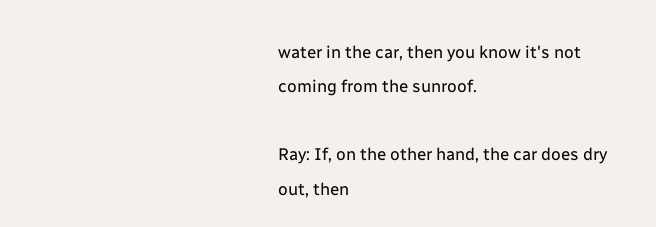water in the car, then you know it's not coming from the sunroof.

Ray: If, on the other hand, the car does dry out, then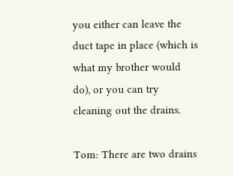you either can leave the duct tape in place (which is what my brother would do), or you can try cleaning out the drains.

Tom: There are two drains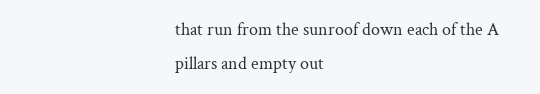that run from the sunroof down each of the A pillars and empty out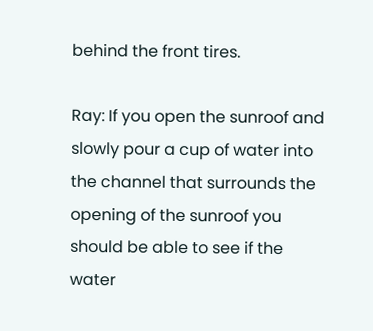behind the front tires.

Ray: If you open the sunroof and slowly pour a cup of water into the channel that surrounds the opening of the sunroof you should be able to see if the water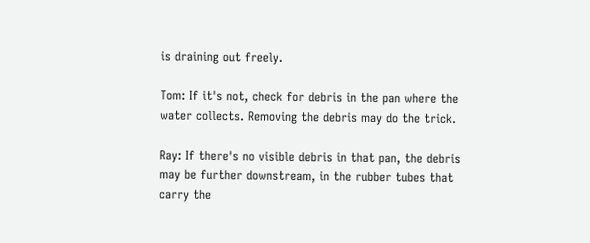is draining out freely.

Tom: If it's not, check for debris in the pan where the water collects. Removing the debris may do the trick.

Ray: If there's no visible debris in that pan, the debris may be further downstream, in the rubber tubes that carry the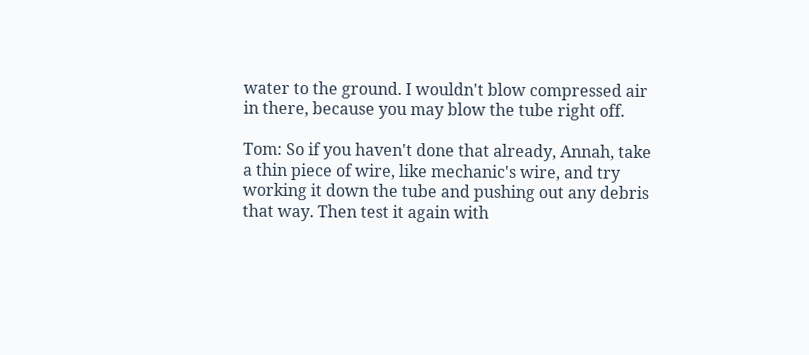water to the ground. I wouldn't blow compressed air in there, because you may blow the tube right off.

Tom: So if you haven't done that already, Annah, take a thin piece of wire, like mechanic's wire, and try working it down the tube and pushing out any debris that way. Then test it again with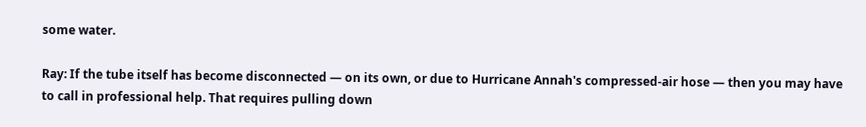some water.

Ray: If the tube itself has become disconnected — on its own, or due to Hurricane Annah's compressed-air hose — then you may have to call in professional help. That requires pulling down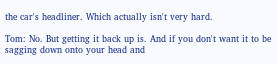the car's headliner. Which actually isn't very hard.

Tom: No. But getting it back up is. And if you don't want it to be sagging down onto your head and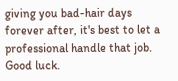giving you bad-hair days forever after, it's best to let a professional handle that job. Good luck.